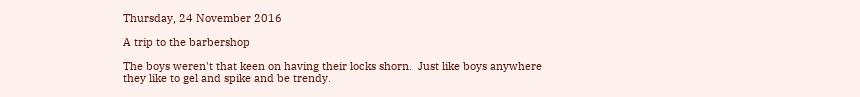Thursday, 24 November 2016

A trip to the barbershop

The boys weren't that keen on having their locks shorn.  Just like boys anywhere they like to gel and spike and be trendy.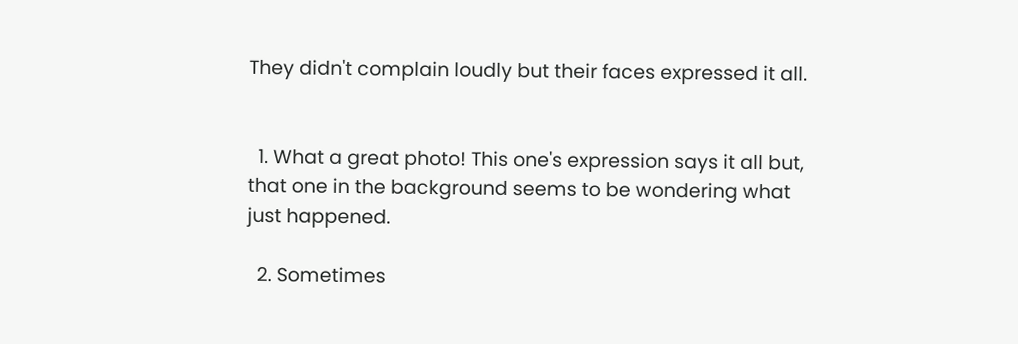They didn't complain loudly but their faces expressed it all.


  1. What a great photo! This one's expression says it all but, that one in the background seems to be wondering what just happened.

  2. Sometimes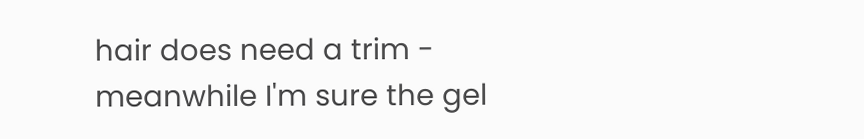hair does need a trim - meanwhile I'm sure the gel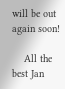will be out again soon!

    All the best Jan